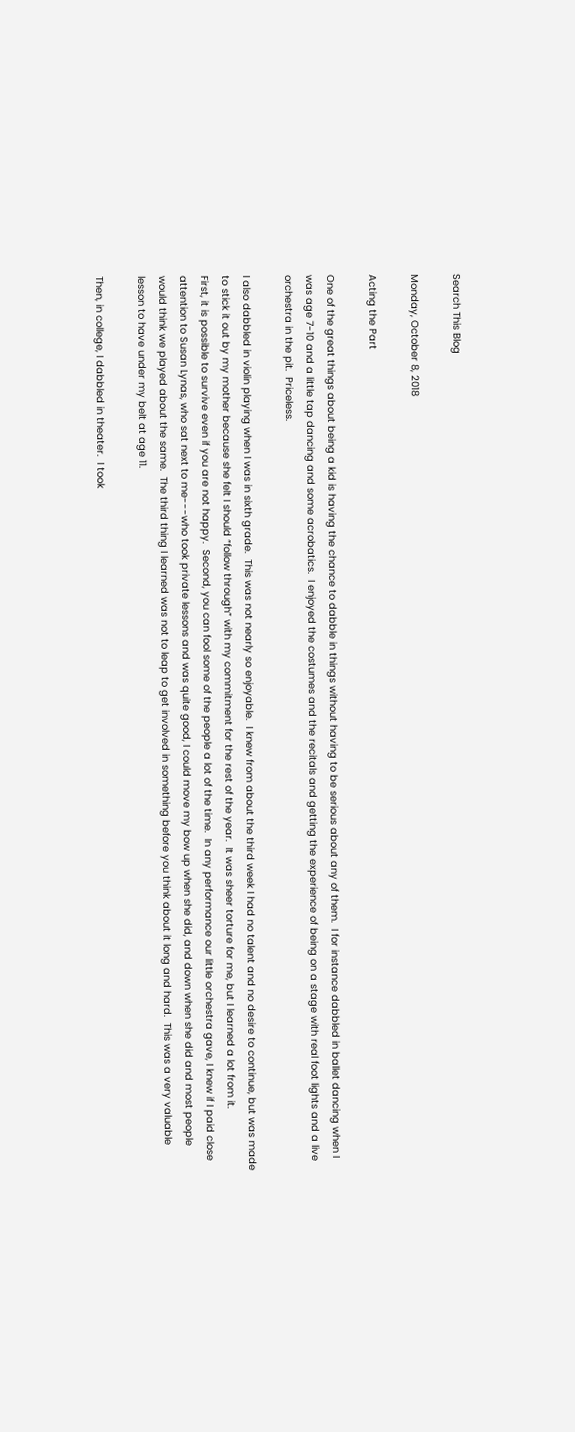Search This Blog

Monday, October 8, 2018

Acting the Part

One of the great things about being a kid is having the chance to dabble in things without having to be serious about any of them.  I for instance dabbled in ballet dancing when I was age 7-10 and a little tap dancing and some acrobatics.  I enjoyed the costumes and the recitals and getting the experience of being on a stage with real foot lights and a live orchestra in the pit.  Priceless.

I also dabbled in violin playing when I was in sixth grade.  This was not nearly so enjoyable.  I knew from about the third week I had no talent and no desire to continue, but was made to stick it out by my mother because she felt I should “follow through” with my commitment for the rest of the year.  It was sheer torture for me, but I learned a lot from it.
First, it is possible to survive even if you are not happy.  Second, you can fool some of the people a lot of the time.  In any performance our little orchestra gave, I knew if I paid close attention to Susan Lynas, who sat next to me---who took private lessons and was quite good, I could move my bow up when she did, and down when she did and most people would think we played about the same.  The third thing I learned was not to leap to get involved in something before you think about it long and hard.  This was a very valuable lesson to have under my belt at age 11.

Then, in college, I dabbled in theater.  I took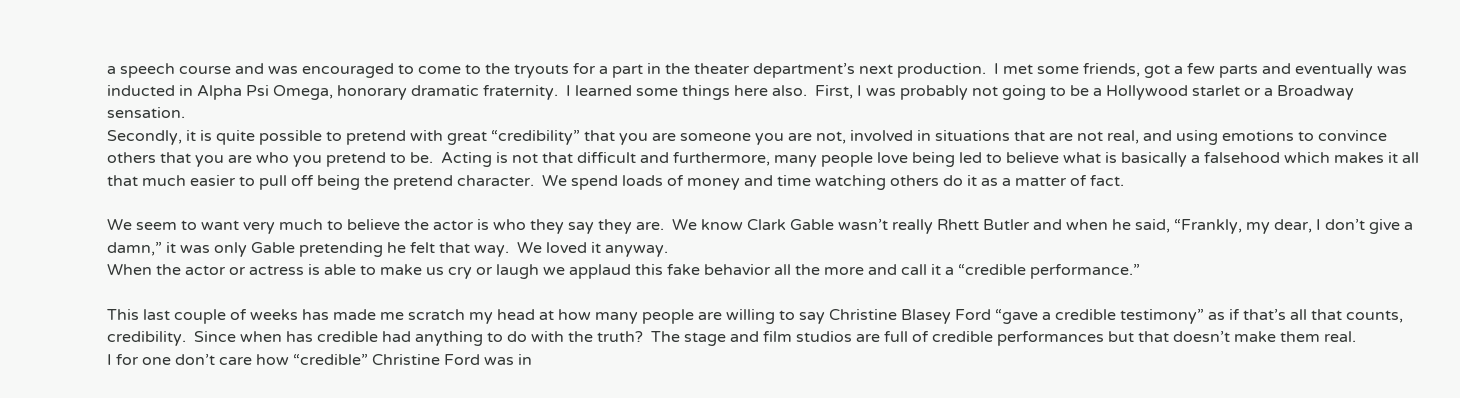a speech course and was encouraged to come to the tryouts for a part in the theater department’s next production.  I met some friends, got a few parts and eventually was inducted in Alpha Psi Omega, honorary dramatic fraternity.  I learned some things here also.  First, I was probably not going to be a Hollywood starlet or a Broadway sensation.
Secondly, it is quite possible to pretend with great “credibility” that you are someone you are not, involved in situations that are not real, and using emotions to convince others that you are who you pretend to be.  Acting is not that difficult and furthermore, many people love being led to believe what is basically a falsehood which makes it all that much easier to pull off being the pretend character.  We spend loads of money and time watching others do it as a matter of fact.

We seem to want very much to believe the actor is who they say they are.  We know Clark Gable wasn’t really Rhett Butler and when he said, “Frankly, my dear, I don’t give a damn,” it was only Gable pretending he felt that way.  We loved it anyway.
When the actor or actress is able to make us cry or laugh we applaud this fake behavior all the more and call it a “credible performance.”

This last couple of weeks has made me scratch my head at how many people are willing to say Christine Blasey Ford “gave a credible testimony” as if that’s all that counts, credibility.  Since when has credible had anything to do with the truth?  The stage and film studios are full of credible performances but that doesn’t make them real.
I for one don’t care how “credible” Christine Ford was in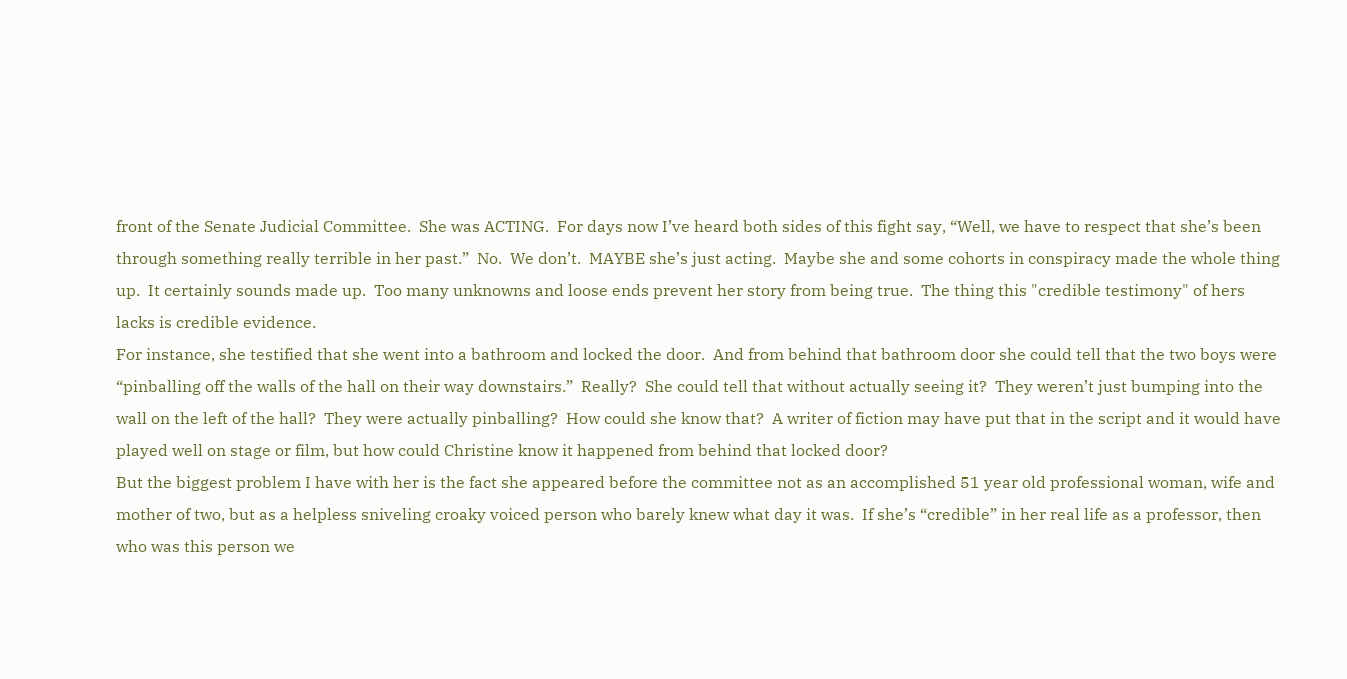front of the Senate Judicial Committee.  She was ACTING.  For days now I’ve heard both sides of this fight say, “Well, we have to respect that she’s been through something really terrible in her past.”  No.  We don’t.  MAYBE she’s just acting.  Maybe she and some cohorts in conspiracy made the whole thing up.  It certainly sounds made up.  Too many unknowns and loose ends prevent her story from being true.  The thing this "credible testimony" of hers lacks is credible evidence.
For instance, she testified that she went into a bathroom and locked the door.  And from behind that bathroom door she could tell that the two boys were “pinballing off the walls of the hall on their way downstairs.”  Really?  She could tell that without actually seeing it?  They weren’t just bumping into the wall on the left of the hall?  They were actually pinballing?  How could she know that?  A writer of fiction may have put that in the script and it would have played well on stage or film, but how could Christine know it happened from behind that locked door?
But the biggest problem I have with her is the fact she appeared before the committee not as an accomplished 51 year old professional woman, wife and mother of two, but as a helpless sniveling croaky voiced person who barely knew what day it was.  If she’s “credible” in her real life as a professor, then who was this person we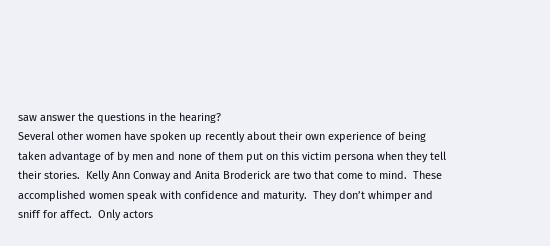saw answer the questions in the hearing?
Several other women have spoken up recently about their own experience of being taken advantage of by men and none of them put on this victim persona when they tell their stories.  Kelly Ann Conway and Anita Broderick are two that come to mind.  These accomplished women speak with confidence and maturity.  They don’t whimper and sniff for affect.  Only actors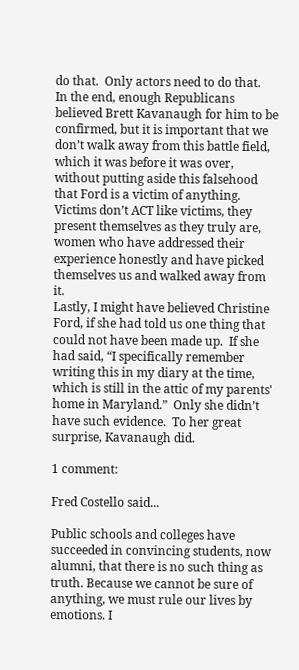do that.  Only actors need to do that.
In the end, enough Republicans believed Brett Kavanaugh for him to be confirmed, but it is important that we don’t walk away from this battle field, which it was before it was over, without putting aside this falsehood that Ford is a victim of anything.  Victims don’t ACT like victims, they present themselves as they truly are, women who have addressed their experience honestly and have picked themselves us and walked away from it.
Lastly, I might have believed Christine Ford, if she had told us one thing that could not have been made up.  If she had said, “I specifically remember writing this in my diary at the time, which is still in the attic of my parents' home in Maryland.”  Only she didn’t have such evidence.  To her great surprise, Kavanaugh did.

1 comment:

Fred Costello said...

Public schools and colleges have succeeded in convincing students, now alumni, that there is no such thing as truth. Because we cannot be sure of anything, we must rule our lives by emotions. I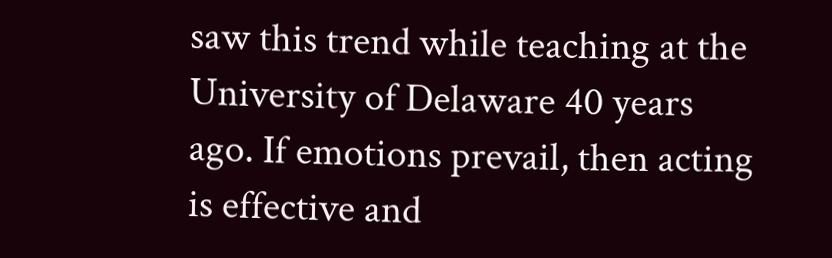saw this trend while teaching at the University of Delaware 40 years ago. If emotions prevail, then acting is effective and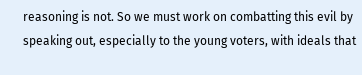reasoning is not. So we must work on combatting this evil by speaking out, especially to the young voters, with ideals that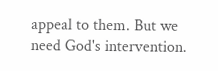appeal to them. But we need God's intervention.